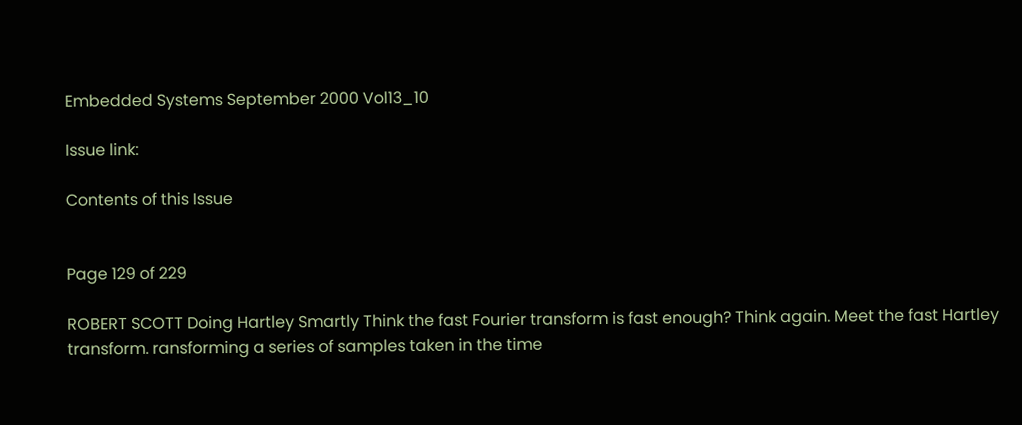Embedded Systems September 2000 Vol13_10

Issue link:

Contents of this Issue


Page 129 of 229

ROBERT SCOTT Doing Hartley Smartly Think the fast Fourier transform is fast enough? Think again. Meet the fast Hartley transform. ransforming a series of samples taken in the time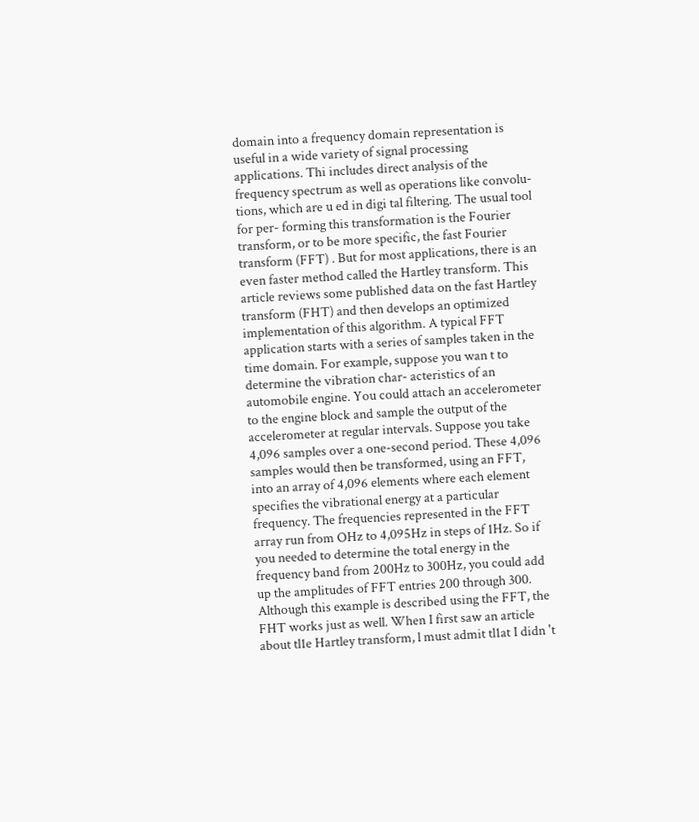domain into a frequency domain representation is useful in a wide variety of signal processing applications. Thi includes direct analysis of the frequency spectrum as well as operations like convolu- tions, which are u ed in digi tal filtering. The usual tool for per- forming this transformation is the Fourier transform, or to be more specific, the fast Fourier transform (FFT) . But for most applications, there is an even faster method called the Hartley transform. This article reviews some published data on the fast Hartley transform (FHT) and then develops an optimized implementation of this algorithm. A typical FFT application starts with a series of samples taken in the time domain. For example, suppose you wan t to determine the vibration char- acteristics of an automobile engine. You could attach an accelerometer to the engine block and sample the output of the accelerometer at regular intervals. Suppose you take 4,096 samples over a one-second period. These 4,096 samples would then be transformed, using an FFT, into an array of 4,096 elements where each element specifies the vibrational energy at a particular frequency. The frequencies represented in the FFT array run from OHz to 4,095Hz in steps of 1Hz. So if you needed to determine the total energy in the frequency band from 200Hz to 300Hz, you could add up the amplitudes of FFT entries 200 through 300. Although this example is described using the FFT, the FHT works just as well. When I first saw an article about tl1e Hartley transform, l must admit tl1at I didn 't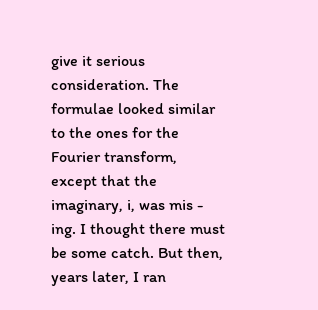give it serious consideration. The formulae looked similar to the ones for the Fourier transform, except that the imaginary, i, was mis - ing. I thought there must be some catch. But then, years later, I ran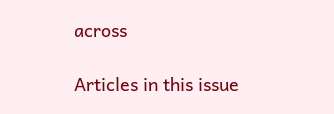across

Articles in this issue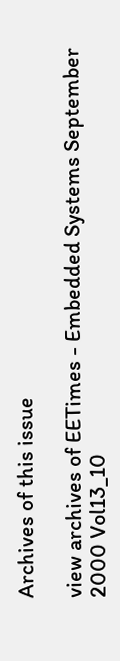Archives of this issue

view archives of EETimes - Embedded Systems September 2000 Vol13_10